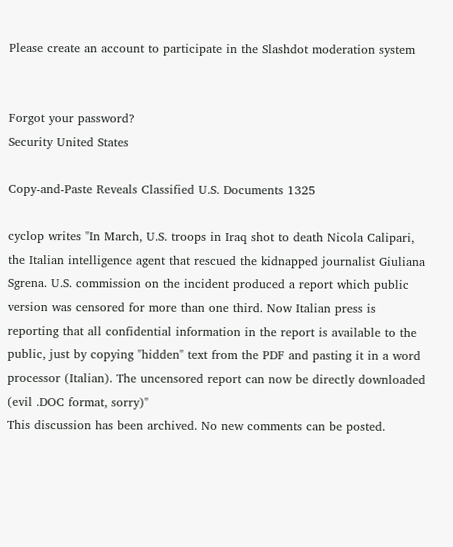Please create an account to participate in the Slashdot moderation system


Forgot your password?
Security United States

Copy-and-Paste Reveals Classified U.S. Documents 1325

cyclop writes "In March, U.S. troops in Iraq shot to death Nicola Calipari, the Italian intelligence agent that rescued the kidnapped journalist Giuliana Sgrena. U.S. commission on the incident produced a report which public version was censored for more than one third. Now Italian press is reporting that all confidential information in the report is available to the public, just by copying "hidden" text from the PDF and pasting it in a word processor (Italian). The uncensored report can now be directly downloaded (evil .DOC format, sorry)"
This discussion has been archived. No new comments can be posted.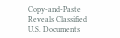Copy-and-Paste Reveals Classified U.S. Documents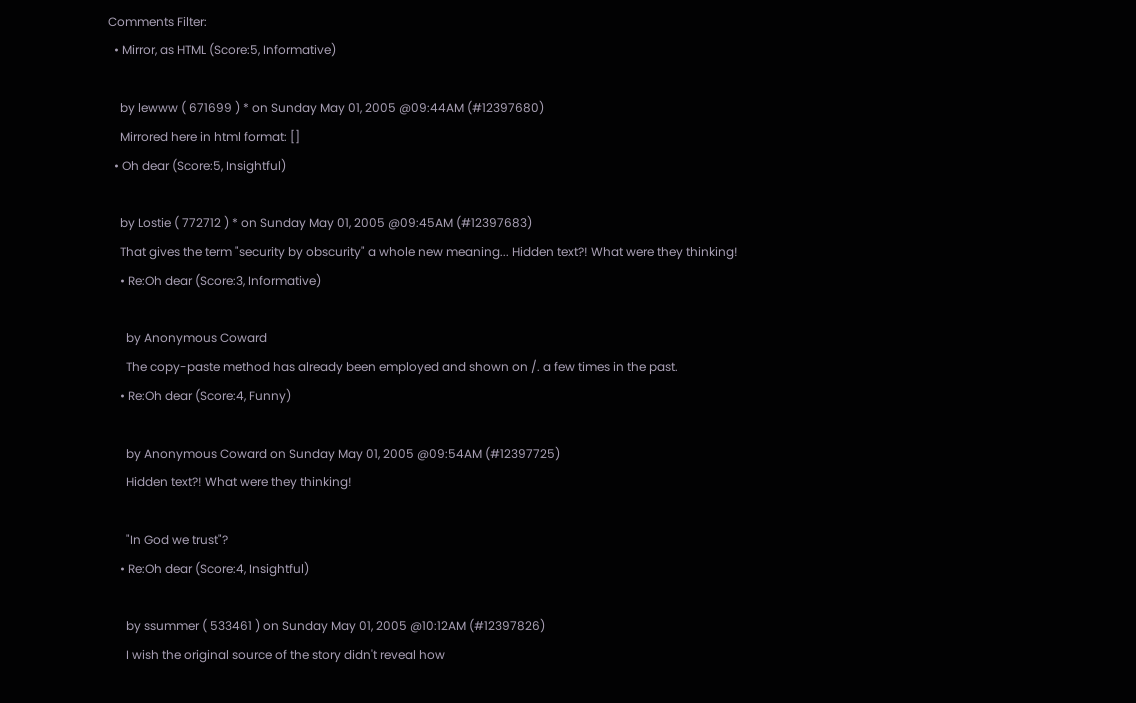Comments Filter:
  • Mirror, as HTML (Score:5, Informative)

    by lewww ( 671699 ) * on Sunday May 01, 2005 @09:44AM (#12397680)
    Mirrored here in html format: []
  • Oh dear (Score:5, Insightful)

    by Lostie ( 772712 ) * on Sunday May 01, 2005 @09:45AM (#12397683)
    That gives the term "security by obscurity" a whole new meaning... Hidden text?! What were they thinking!
    • Re:Oh dear (Score:3, Informative)

      by Anonymous Coward
      The copy-paste method has already been employed and shown on /. a few times in the past.
    • Re:Oh dear (Score:4, Funny)

      by Anonymous Coward on Sunday May 01, 2005 @09:54AM (#12397725)
      Hidden text?! What were they thinking!

      "In God we trust"?
    • Re:Oh dear (Score:4, Insightful)

      by ssummer ( 533461 ) on Sunday May 01, 2005 @10:12AM (#12397826)
      I wish the original source of the story didn't reveal how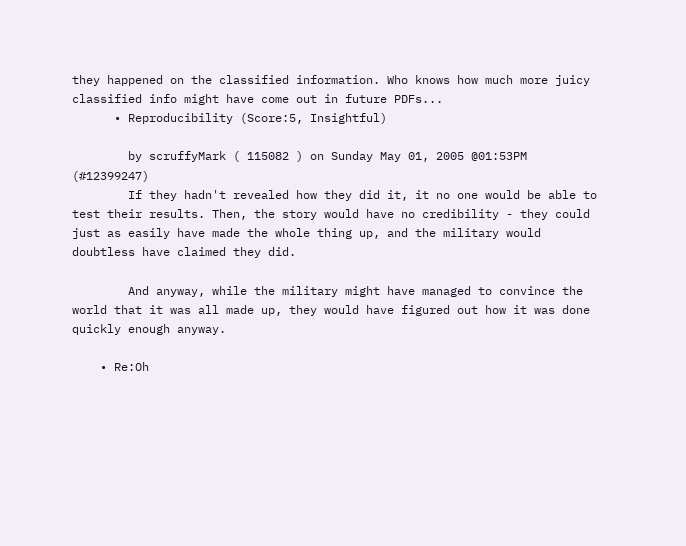they happened on the classified information. Who knows how much more juicy classified info might have come out in future PDFs...
      • Reproducibility (Score:5, Insightful)

        by scruffyMark ( 115082 ) on Sunday May 01, 2005 @01:53PM (#12399247)
        If they hadn't revealed how they did it, it no one would be able to test their results. Then, the story would have no credibility - they could just as easily have made the whole thing up, and the military would doubtless have claimed they did.

        And anyway, while the military might have managed to convince the world that it was all made up, they would have figured out how it was done quickly enough anyway.

    • Re:Oh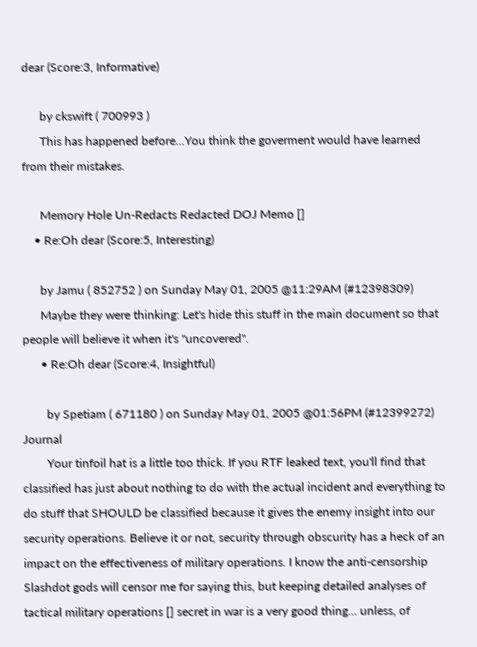dear (Score:3, Informative)

      by ckswift ( 700993 )
      This has happened before...You think the goverment would have learned from their mistakes.

      Memory Hole Un-Redacts Redacted DOJ Memo []
    • Re:Oh dear (Score:5, Interesting)

      by Jamu ( 852752 ) on Sunday May 01, 2005 @11:29AM (#12398309)
      Maybe they were thinking: Let's hide this stuff in the main document so that people will believe it when it's "uncovered".
      • Re:Oh dear (Score:4, Insightful)

        by Spetiam ( 671180 ) on Sunday May 01, 2005 @01:56PM (#12399272) Journal
        Your tinfoil hat is a little too thick. If you RTF leaked text, you'll find that classified has just about nothing to do with the actual incident and everything to do stuff that SHOULD be classified because it gives the enemy insight into our security operations. Believe it or not, security through obscurity has a heck of an impact on the effectiveness of military operations. I know the anti-censorship Slashdot gods will censor me for saying this, but keeping detailed analyses of tactical military operations [] secret in war is a very good thing... unless, of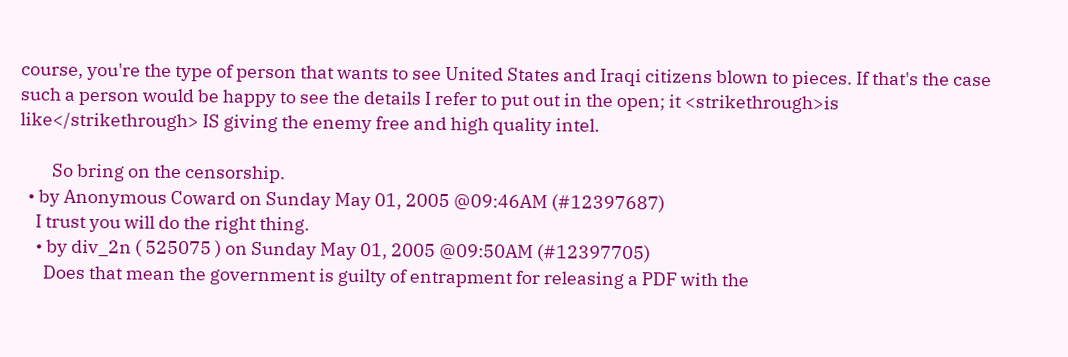course, you're the type of person that wants to see United States and Iraqi citizens blown to pieces. If that's the case such a person would be happy to see the details I refer to put out in the open; it <strikethrough>is like</strikethrough> IS giving the enemy free and high quality intel.

        So bring on the censorship.
  • by Anonymous Coward on Sunday May 01, 2005 @09:46AM (#12397687)
    I trust you will do the right thing.
    • by div_2n ( 525075 ) on Sunday May 01, 2005 @09:50AM (#12397705)
      Does that mean the government is guilty of entrapment for releasing a PDF with the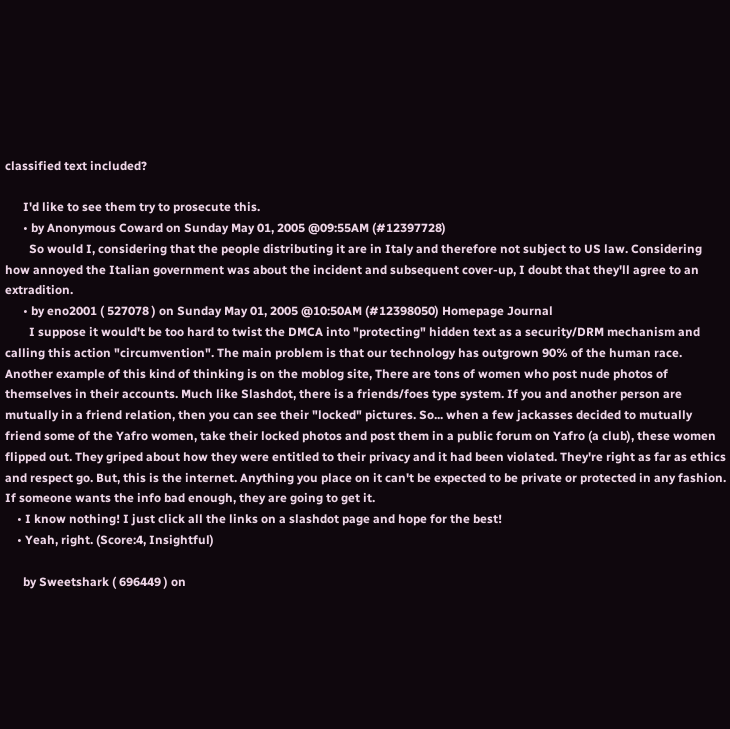classified text included?

      I'd like to see them try to prosecute this.
      • by Anonymous Coward on Sunday May 01, 2005 @09:55AM (#12397728)
        So would I, considering that the people distributing it are in Italy and therefore not subject to US law. Considering how annoyed the Italian government was about the incident and subsequent cover-up, I doubt that they'll agree to an extradition.
      • by eno2001 ( 527078 ) on Sunday May 01, 2005 @10:50AM (#12398050) Homepage Journal
        I suppose it would't be too hard to twist the DMCA into "protecting" hidden text as a security/DRM mechanism and calling this action "circumvention". The main problem is that our technology has outgrown 90% of the human race. Another example of this kind of thinking is on the moblog site, There are tons of women who post nude photos of themselves in their accounts. Much like Slashdot, there is a friends/foes type system. If you and another person are mutually in a friend relation, then you can see their "locked" pictures. So... when a few jackasses decided to mutually friend some of the Yafro women, take their locked photos and post them in a public forum on Yafro (a club), these women flipped out. They griped about how they were entitled to their privacy and it had been violated. They're right as far as ethics and respect go. But, this is the internet. Anything you place on it can't be expected to be private or protected in any fashion. If someone wants the info bad enough, they are going to get it.
    • I know nothing! I just click all the links on a slashdot page and hope for the best!
    • Yeah, right. (Score:4, Insightful)

      by Sweetshark ( 696449 ) on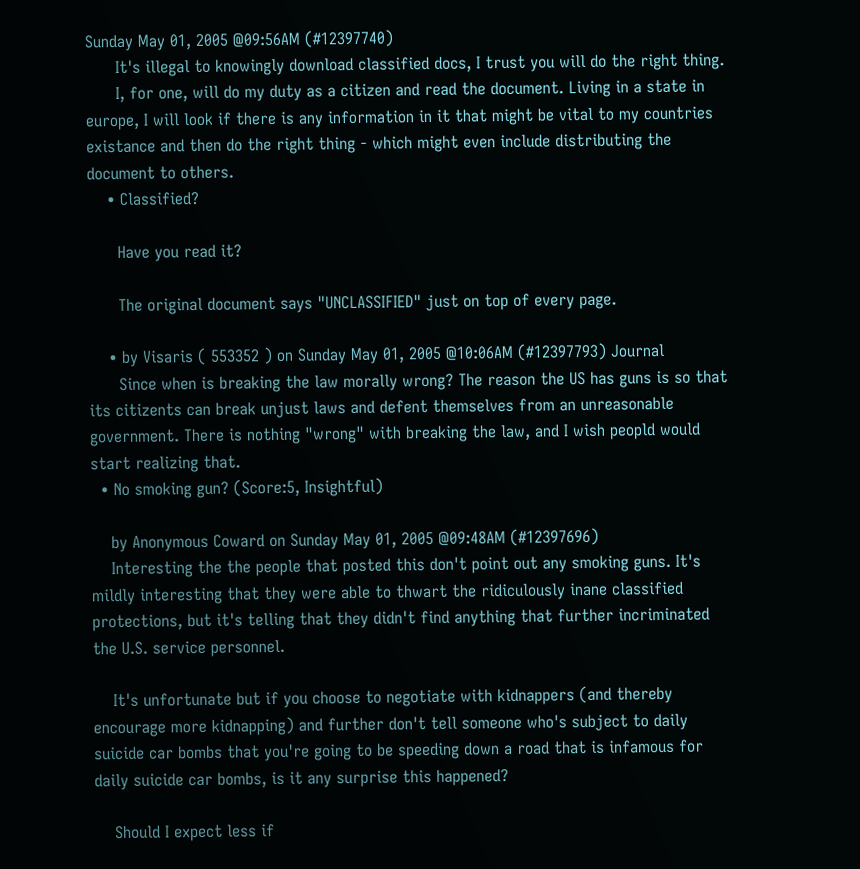Sunday May 01, 2005 @09:56AM (#12397740)
      It's illegal to knowingly download classified docs, I trust you will do the right thing.
      I, for one, will do my duty as a citizen and read the document. Living in a state in europe, I will look if there is any information in it that might be vital to my countries existance and then do the right thing - which might even include distributing the document to others.
    • Classified?

      Have you read it?

      The original document says "UNCLASSIFIED" just on top of every page.

    • by Visaris ( 553352 ) on Sunday May 01, 2005 @10:06AM (#12397793) Journal
      Since when is breaking the law morally wrong? The reason the US has guns is so that its citizents can break unjust laws and defent themselves from an unreasonable government. There is nothing "wrong" with breaking the law, and I wish peopld would start realizing that.
  • No smoking gun? (Score:5, Insightful)

    by Anonymous Coward on Sunday May 01, 2005 @09:48AM (#12397696)
    Interesting the the people that posted this don't point out any smoking guns. It's mildly interesting that they were able to thwart the ridiculously inane classified protections, but it's telling that they didn't find anything that further incriminated the U.S. service personnel.

    It's unfortunate but if you choose to negotiate with kidnappers (and thereby encourage more kidnapping) and further don't tell someone who's subject to daily suicide car bombs that you're going to be speeding down a road that is infamous for daily suicide car bombs, is it any surprise this happened?

    Should I expect less if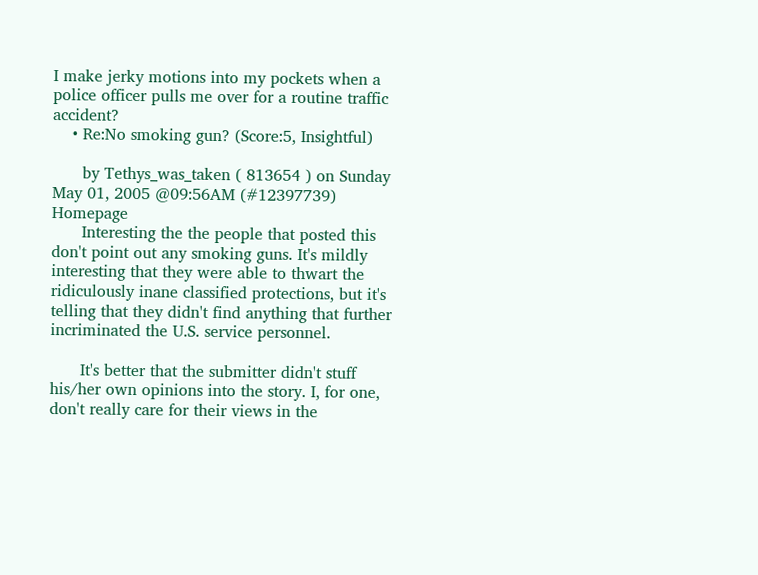I make jerky motions into my pockets when a police officer pulls me over for a routine traffic accident?
    • Re:No smoking gun? (Score:5, Insightful)

      by Tethys_was_taken ( 813654 ) on Sunday May 01, 2005 @09:56AM (#12397739) Homepage
      Interesting the the people that posted this don't point out any smoking guns. It's mildly interesting that they were able to thwart the ridiculously inane classified protections, but it's telling that they didn't find anything that further incriminated the U.S. service personnel.

      It's better that the submitter didn't stuff his/her own opinions into the story. I, for one, don't really care for their views in the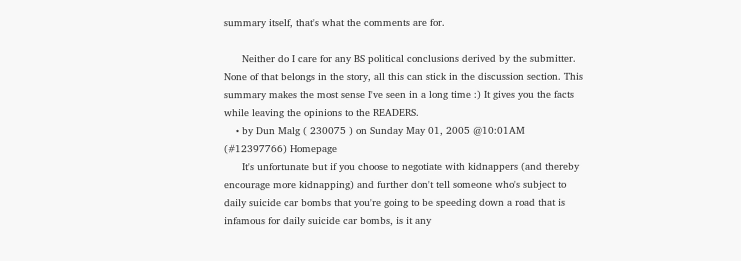summary itself, that's what the comments are for.

      Neither do I care for any BS political conclusions derived by the submitter. None of that belongs in the story, all this can stick in the discussion section. This summary makes the most sense I've seen in a long time :) It gives you the facts while leaving the opinions to the READERS.
    • by Dun Malg ( 230075 ) on Sunday May 01, 2005 @10:01AM (#12397766) Homepage
      It's unfortunate but if you choose to negotiate with kidnappers (and thereby encourage more kidnapping) and further don't tell someone who's subject to daily suicide car bombs that you're going to be speeding down a road that is infamous for daily suicide car bombs, is it any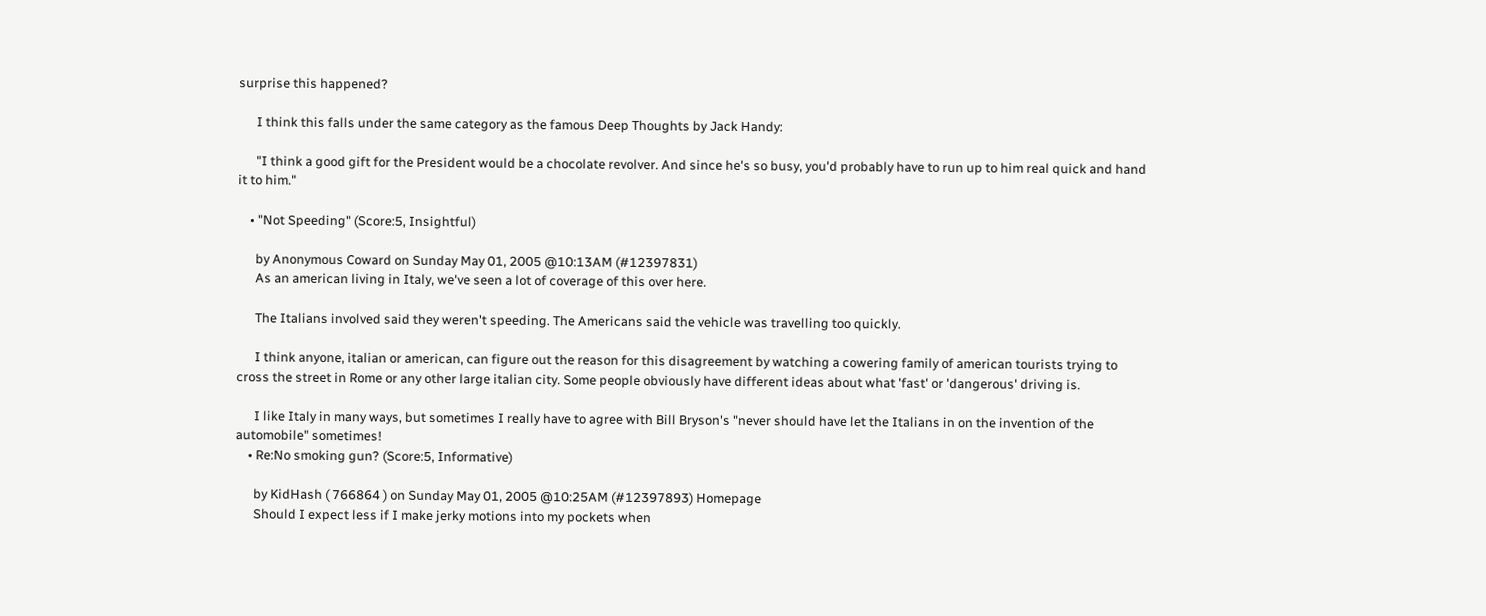surprise this happened?

      I think this falls under the same category as the famous Deep Thoughts by Jack Handy:

      "I think a good gift for the President would be a chocolate revolver. And since he's so busy, you'd probably have to run up to him real quick and hand it to him."

    • "Not Speeding" (Score:5, Insightful)

      by Anonymous Coward on Sunday May 01, 2005 @10:13AM (#12397831)
      As an american living in Italy, we've seen a lot of coverage of this over here.

      The Italians involved said they weren't speeding. The Americans said the vehicle was travelling too quickly.

      I think anyone, italian or american, can figure out the reason for this disagreement by watching a cowering family of american tourists trying to cross the street in Rome or any other large italian city. Some people obviously have different ideas about what 'fast' or 'dangerous' driving is.

      I like Italy in many ways, but sometimes I really have to agree with Bill Bryson's "never should have let the Italians in on the invention of the automobile" sometimes!
    • Re:No smoking gun? (Score:5, Informative)

      by KidHash ( 766864 ) on Sunday May 01, 2005 @10:25AM (#12397893) Homepage
      Should I expect less if I make jerky motions into my pockets when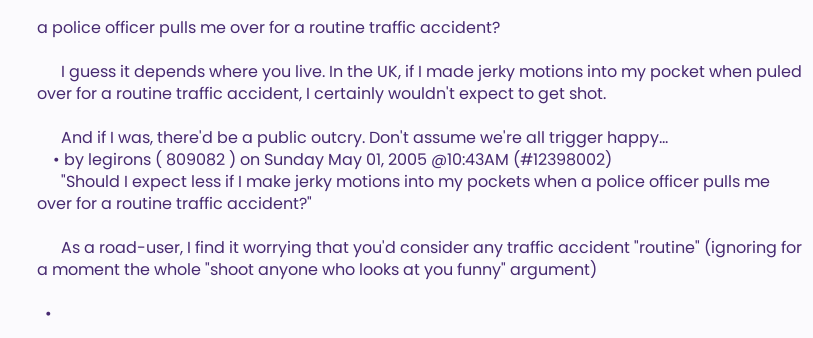a police officer pulls me over for a routine traffic accident?

      I guess it depends where you live. In the UK, if I made jerky motions into my pocket when puled over for a routine traffic accident, I certainly wouldn't expect to get shot.

      And if I was, there'd be a public outcry. Don't assume we're all trigger happy...
    • by legirons ( 809082 ) on Sunday May 01, 2005 @10:43AM (#12398002)
      "Should I expect less if I make jerky motions into my pockets when a police officer pulls me over for a routine traffic accident?"

      As a road-user, I find it worrying that you'd consider any traffic accident "routine" (ignoring for a moment the whole "shoot anyone who looks at you funny" argument)

  •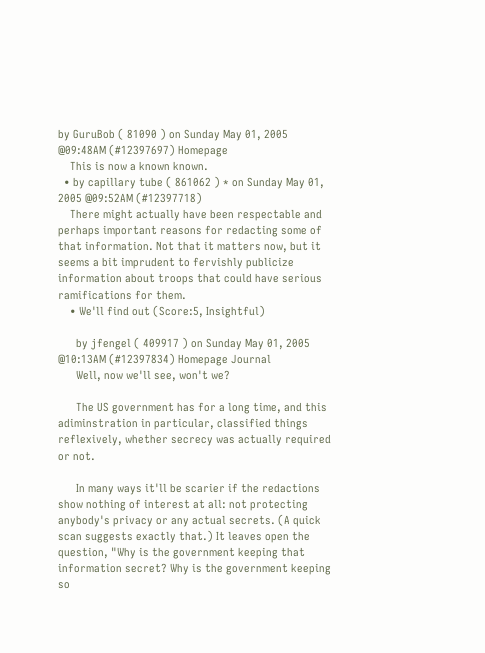by GuruBob ( 81090 ) on Sunday May 01, 2005 @09:48AM (#12397697) Homepage
    This is now a known known.
  • by capillary tube ( 861062 ) * on Sunday May 01, 2005 @09:52AM (#12397718)
    There might actually have been respectable and perhaps important reasons for redacting some of that information. Not that it matters now, but it seems a bit imprudent to fervishly publicize information about troops that could have serious ramifications for them.
    • We'll find out (Score:5, Insightful)

      by jfengel ( 409917 ) on Sunday May 01, 2005 @10:13AM (#12397834) Homepage Journal
      Well, now we'll see, won't we?

      The US government has for a long time, and this adiminstration in particular, classified things reflexively, whether secrecy was actually required or not.

      In many ways it'll be scarier if the redactions show nothing of interest at all: not protecting anybody's privacy or any actual secrets. (A quick scan suggests exactly that.) It leaves open the question, "Why is the government keeping that information secret? Why is the government keeping so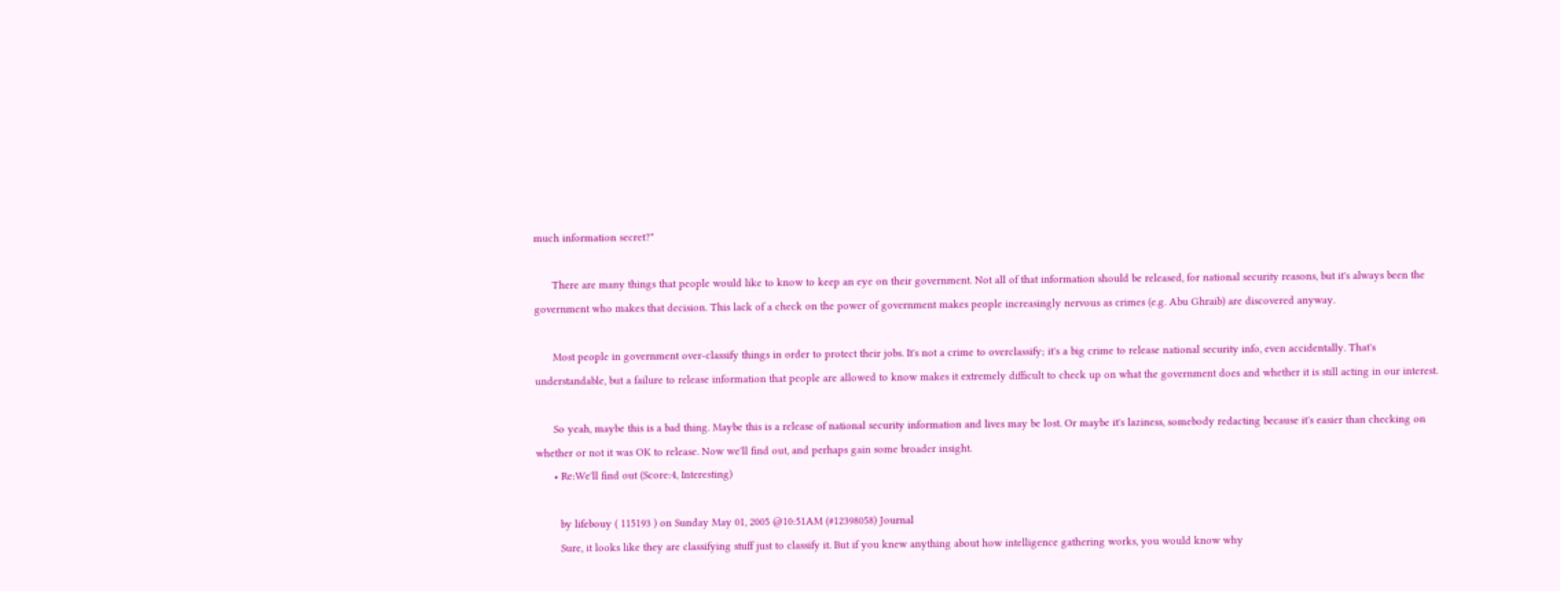much information secret?"

      There are many things that people would like to know to keep an eye on their government. Not all of that information should be released, for national security reasons, but it's always been the government who makes that decision. This lack of a check on the power of government makes people increasingly nervous as crimes (e.g. Abu Ghraib) are discovered anyway.

      Most people in government over-classify things in order to protect their jobs. It's not a crime to overclassify; it's a big crime to release national security info, even accidentally. That's understandable, but a failure to release information that people are allowed to know makes it extremely difficult to check up on what the government does and whether it is still acting in our interest.

      So yeah, maybe this is a bad thing. Maybe this is a release of national security information and lives may be lost. Or maybe it's laziness, somebody redacting because it's easier than checking on whether or not it was OK to release. Now we'll find out, and perhaps gain some broader insight.
      • Re:We'll find out (Score:4, Interesting)

        by lifebouy ( 115193 ) on Sunday May 01, 2005 @10:51AM (#12398058) Journal
        Sure, it looks like they are classifying stuff just to classify it. But if you knew anything about how intelligence gathering works, you would know why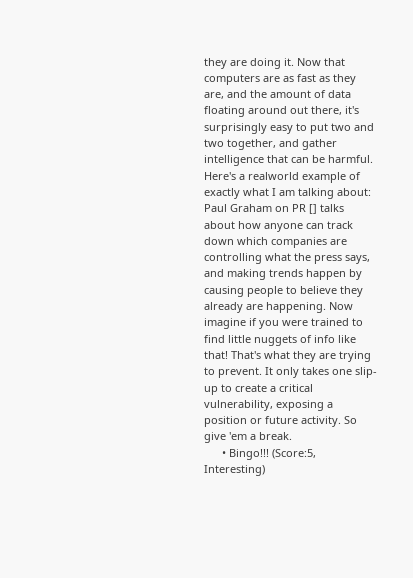they are doing it. Now that computers are as fast as they are, and the amount of data floating around out there, it's surprisingly easy to put two and two together, and gather intelligence that can be harmful. Here's a realworld example of exactly what I am talking about: Paul Graham on PR [] talks about how anyone can track down which companies are controlling what the press says, and making trends happen by causing people to believe they already are happening. Now imagine if you were trained to find little nuggets of info like that! That's what they are trying to prevent. It only takes one slip-up to create a critical vulnerability, exposing a position or future activity. So give 'em a break.
      • Bingo!!! (Score:5, Interesting)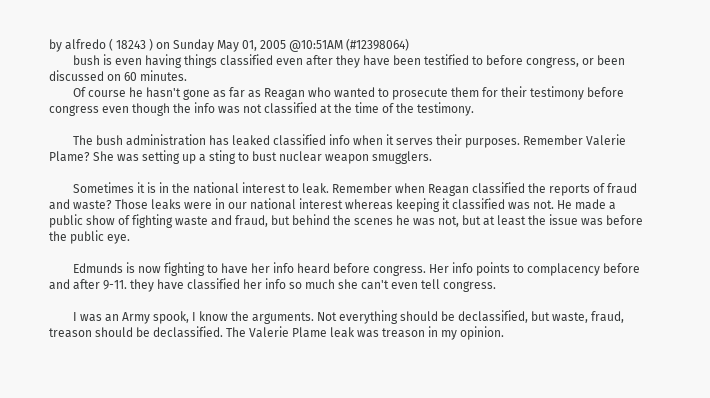by alfredo ( 18243 ) on Sunday May 01, 2005 @10:51AM (#12398064)
        bush is even having things classified even after they have been testified to before congress, or been discussed on 60 minutes.
        Of course he hasn't gone as far as Reagan who wanted to prosecute them for their testimony before congress even though the info was not classified at the time of the testimony.

        The bush administration has leaked classified info when it serves their purposes. Remember Valerie Plame? She was setting up a sting to bust nuclear weapon smugglers.

        Sometimes it is in the national interest to leak. Remember when Reagan classified the reports of fraud and waste? Those leaks were in our national interest whereas keeping it classified was not. He made a public show of fighting waste and fraud, but behind the scenes he was not, but at least the issue was before the public eye.

        Edmunds is now fighting to have her info heard before congress. Her info points to complacency before and after 9-11. they have classified her info so much she can't even tell congress.

        I was an Army spook, I know the arguments. Not everything should be declassified, but waste, fraud, treason should be declassified. The Valerie Plame leak was treason in my opinion.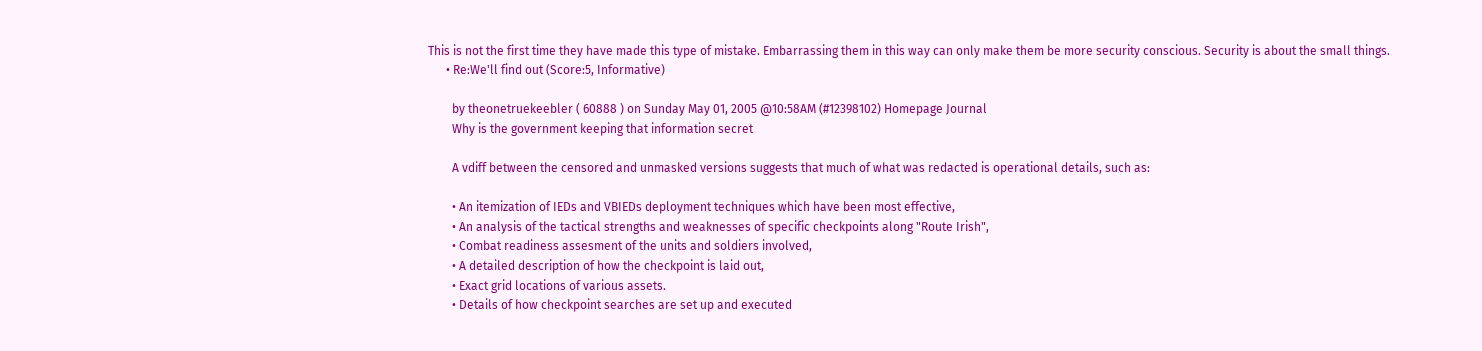This is not the first time they have made this type of mistake. Embarrassing them in this way can only make them be more security conscious. Security is about the small things.
      • Re:We'll find out (Score:5, Informative)

        by theonetruekeebler ( 60888 ) on Sunday May 01, 2005 @10:58AM (#12398102) Homepage Journal
        Why is the government keeping that information secret

        A vdiff between the censored and unmasked versions suggests that much of what was redacted is operational details, such as:

        • An itemization of IEDs and VBIEDs deployment techniques which have been most effective,
        • An analysis of the tactical strengths and weaknesses of specific checkpoints along "Route Irish",
        • Combat readiness assesment of the units and soldiers involved,
        • A detailed description of how the checkpoint is laid out,
        • Exact grid locations of various assets.
        • Details of how checkpoint searches are set up and executed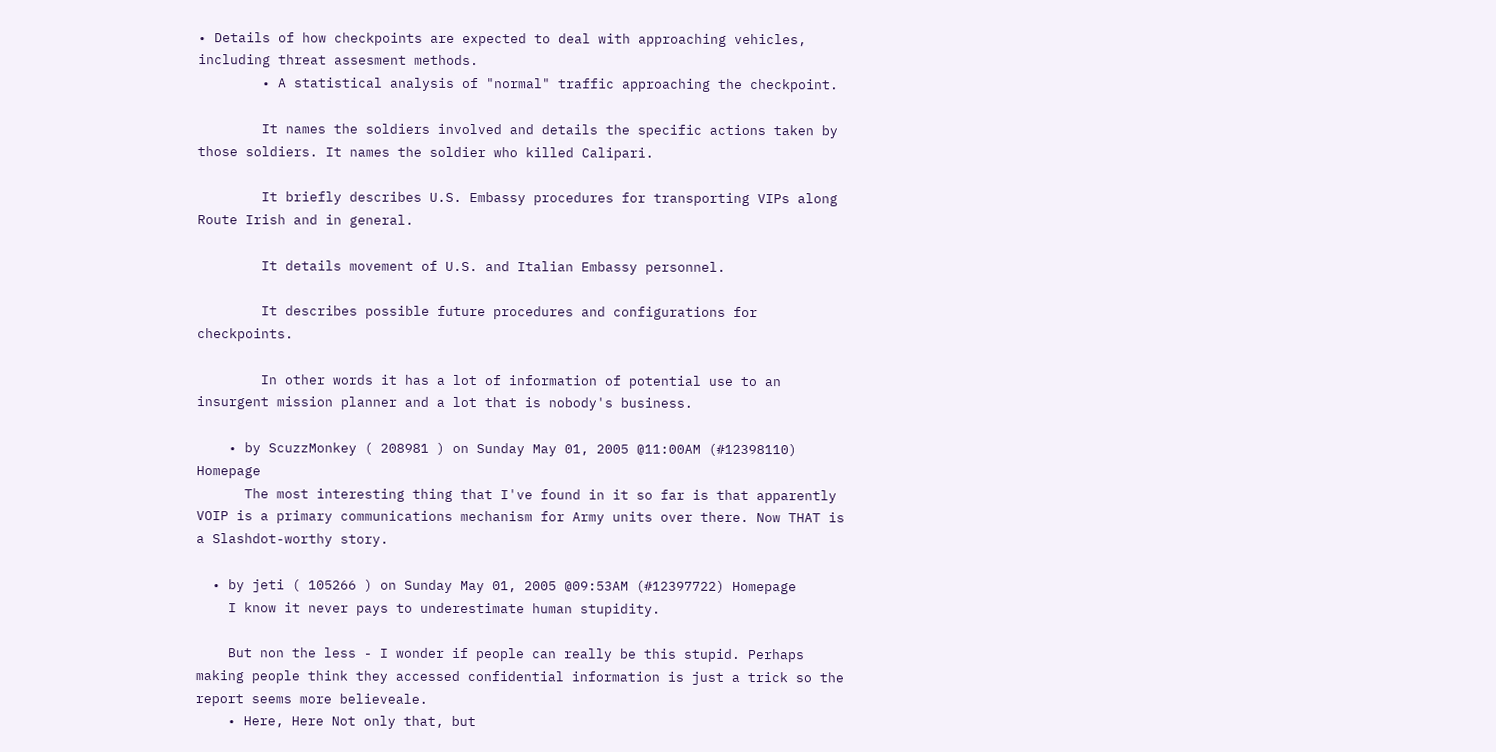• Details of how checkpoints are expected to deal with approaching vehicles, including threat assesment methods.
        • A statistical analysis of "normal" traffic approaching the checkpoint.

        It names the soldiers involved and details the specific actions taken by those soldiers. It names the soldier who killed Calipari.

        It briefly describes U.S. Embassy procedures for transporting VIPs along Route Irish and in general.

        It details movement of U.S. and Italian Embassy personnel.

        It describes possible future procedures and configurations for checkpoints.

        In other words it has a lot of information of potential use to an insurgent mission planner and a lot that is nobody's business.

    • by ScuzzMonkey ( 208981 ) on Sunday May 01, 2005 @11:00AM (#12398110) Homepage
      The most interesting thing that I've found in it so far is that apparently VOIP is a primary communications mechanism for Army units over there. Now THAT is a Slashdot-worthy story.

  • by jeti ( 105266 ) on Sunday May 01, 2005 @09:53AM (#12397722) Homepage
    I know it never pays to underestimate human stupidity.

    But non the less - I wonder if people can really be this stupid. Perhaps making people think they accessed confidential information is just a trick so the report seems more believeale.
    • Here, Here Not only that, but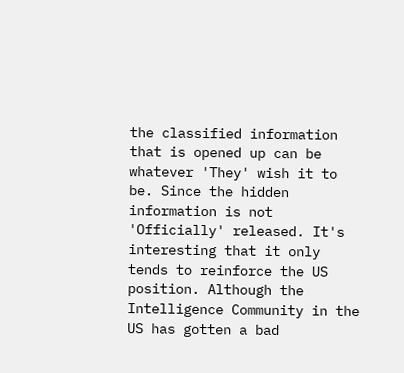the classified information that is opened up can be whatever 'They' wish it to be. Since the hidden information is not 'Officially' released. It's interesting that it only tends to reinforce the US position. Although the Intelligence Community in the US has gotten a bad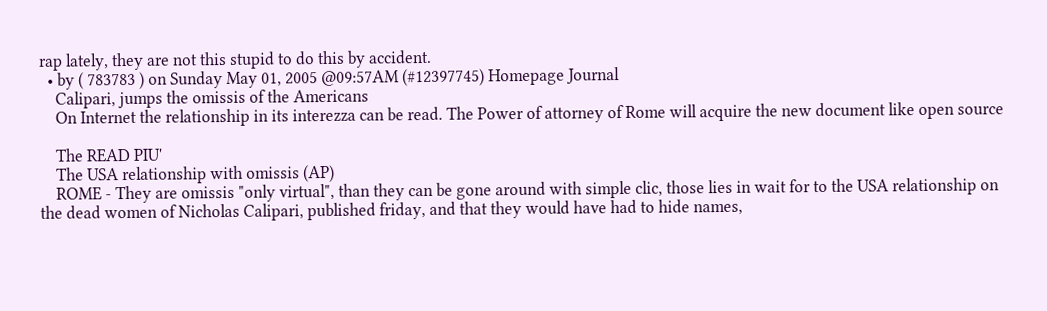rap lately, they are not this stupid to do this by accident.
  • by ( 783783 ) on Sunday May 01, 2005 @09:57AM (#12397745) Homepage Journal
    Calipari, jumps the omissis of the Americans
    On Internet the relationship in its interezza can be read. The Power of attorney of Rome will acquire the new document like open source

    The READ PIU'
    The USA relationship with omissis (AP)
    ROME - They are omissis "only virtual", than they can be gone around with simple clic, those lies in wait for to the USA relationship on the dead women of Nicholas Calipari, published friday, and that they would have had to hide names,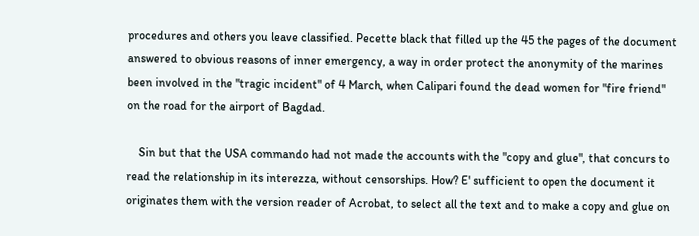procedures and others you leave classified. Pecette black that filled up the 45 the pages of the document answered to obvious reasons of inner emergency, a way in order protect the anonymity of the marines been involved in the "tragic incident" of 4 March, when Calipari found the dead women for "fire friend" on the road for the airport of Bagdad.

    Sin but that the USA commando had not made the accounts with the "copy and glue", that concurs to read the relationship in its interezza, without censorships. How? E' sufficient to open the document it originates them with the version reader of Acrobat, to select all the text and to make a copy and glue on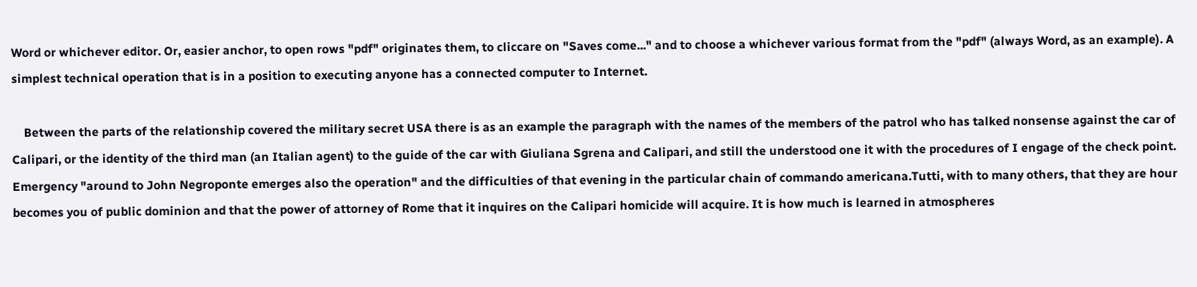Word or whichever editor. Or, easier anchor, to open rows "pdf" originates them, to cliccare on "Saves come..." and to choose a whichever various format from the "pdf" (always Word, as an example). A simplest technical operation that is in a position to executing anyone has a connected computer to Internet.

    Between the parts of the relationship covered the military secret USA there is as an example the paragraph with the names of the members of the patrol who has talked nonsense against the car of Calipari, or the identity of the third man (an Italian agent) to the guide of the car with Giuliana Sgrena and Calipari, and still the understood one it with the procedures of I engage of the check point. Emergency "around to John Negroponte emerges also the operation" and the difficulties of that evening in the particular chain of commando americana.Tutti, with to many others, that they are hour becomes you of public dominion and that the power of attorney of Rome that it inquires on the Calipari homicide will acquire. It is how much is learned in atmospheres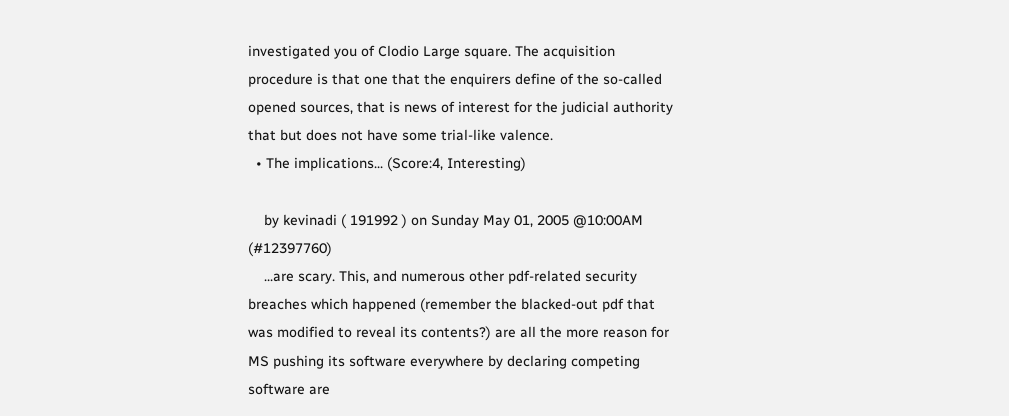investigated you of Clodio Large square. The acquisition procedure is that one that the enquirers define of the so-called opened sources, that is news of interest for the judicial authority that but does not have some trial-like valence.
  • The implications... (Score:4, Interesting)

    by kevinadi ( 191992 ) on Sunday May 01, 2005 @10:00AM (#12397760)
    ...are scary. This, and numerous other pdf-related security breaches which happened (remember the blacked-out pdf that was modified to reveal its contents?) are all the more reason for MS pushing its software everywhere by declaring competing software are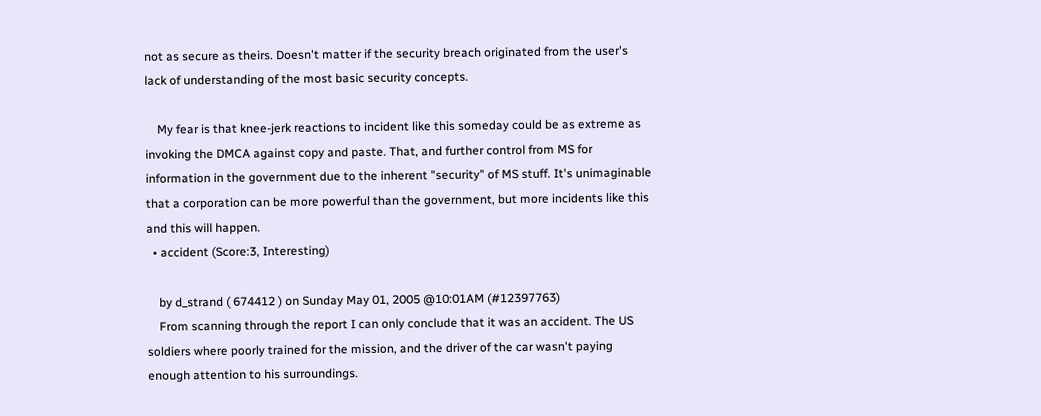not as secure as theirs. Doesn't matter if the security breach originated from the user's lack of understanding of the most basic security concepts.

    My fear is that knee-jerk reactions to incident like this someday could be as extreme as invoking the DMCA against copy and paste. That, and further control from MS for information in the government due to the inherent "security" of MS stuff. It's unimaginable that a corporation can be more powerful than the government, but more incidents like this and this will happen.
  • accident (Score:3, Interesting)

    by d_strand ( 674412 ) on Sunday May 01, 2005 @10:01AM (#12397763)
    From scanning through the report I can only conclude that it was an accident. The US soldiers where poorly trained for the mission, and the driver of the car wasn't paying enough attention to his surroundings.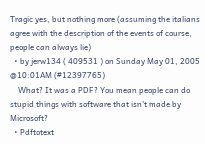Tragic yes, but nothing more (assuming the italians agree with the description of the events of course, people can always lie)
  • by jerw134 ( 409531 ) on Sunday May 01, 2005 @10:01AM (#12397765)
    What? It was a PDF? You mean people can do stupid things with software that isn't made by Microsoft?
  • Pdftotext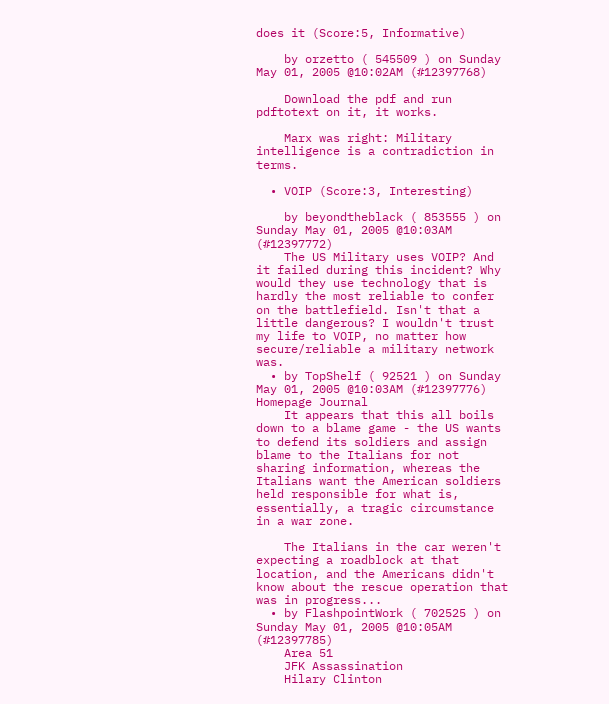does it (Score:5, Informative)

    by orzetto ( 545509 ) on Sunday May 01, 2005 @10:02AM (#12397768)

    Download the pdf and run pdftotext on it, it works.

    Marx was right: Military intelligence is a contradiction in terms.

  • VOIP (Score:3, Interesting)

    by beyondtheblack ( 853555 ) on Sunday May 01, 2005 @10:03AM (#12397772)
    The US Military uses VOIP? And it failed during this incident? Why would they use technology that is hardly the most reliable to confer on the battlefield. Isn't that a little dangerous? I wouldn't trust my life to VOIP, no matter how secure/reliable a military network was.
  • by TopShelf ( 92521 ) on Sunday May 01, 2005 @10:03AM (#12397776) Homepage Journal
    It appears that this all boils down to a blame game - the US wants to defend its soldiers and assign blame to the Italians for not sharing information, whereas the Italians want the American soldiers held responsible for what is, essentially, a tragic circumstance in a war zone.

    The Italians in the car weren't expecting a roadblock at that location, and the Americans didn't know about the rescue operation that was in progress...
  • by FlashpointWork ( 702525 ) on Sunday May 01, 2005 @10:05AM (#12397785)
    Area 51
    JFK Assassination
    Hilary Clinton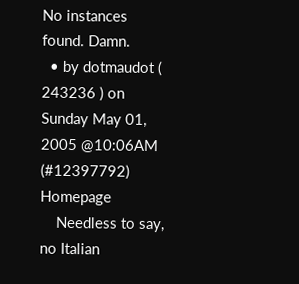No instances found. Damn.
  • by dotmaudot ( 243236 ) on Sunday May 01, 2005 @10:06AM (#12397792) Homepage
    Needless to say, no Italian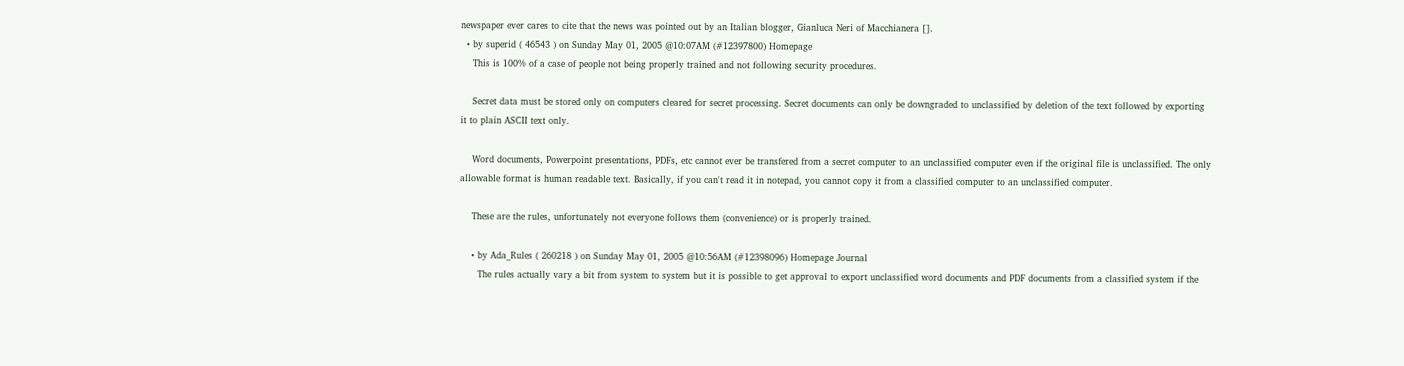newspaper ever cares to cite that the news was pointed out by an Italian blogger, Gianluca Neri of Macchianera [].
  • by superid ( 46543 ) on Sunday May 01, 2005 @10:07AM (#12397800) Homepage
    This is 100% of a case of people not being properly trained and not following security procedures.

    Secret data must be stored only on computers cleared for secret processing. Secret documents can only be downgraded to unclassified by deletion of the text followed by exporting it to plain ASCII text only.

    Word documents, Powerpoint presentations, PDFs, etc cannot ever be transfered from a secret computer to an unclassified computer even if the original file is unclassified. The only allowable format is human readable text. Basically, if you can't read it in notepad, you cannot copy it from a classified computer to an unclassified computer.

    These are the rules, unfortunately not everyone follows them (convenience) or is properly trained.

    • by Ada_Rules ( 260218 ) on Sunday May 01, 2005 @10:56AM (#12398096) Homepage Journal
      The rules actually vary a bit from system to system but it is possible to get approval to export unclassified word documents and PDF documents from a classified system if the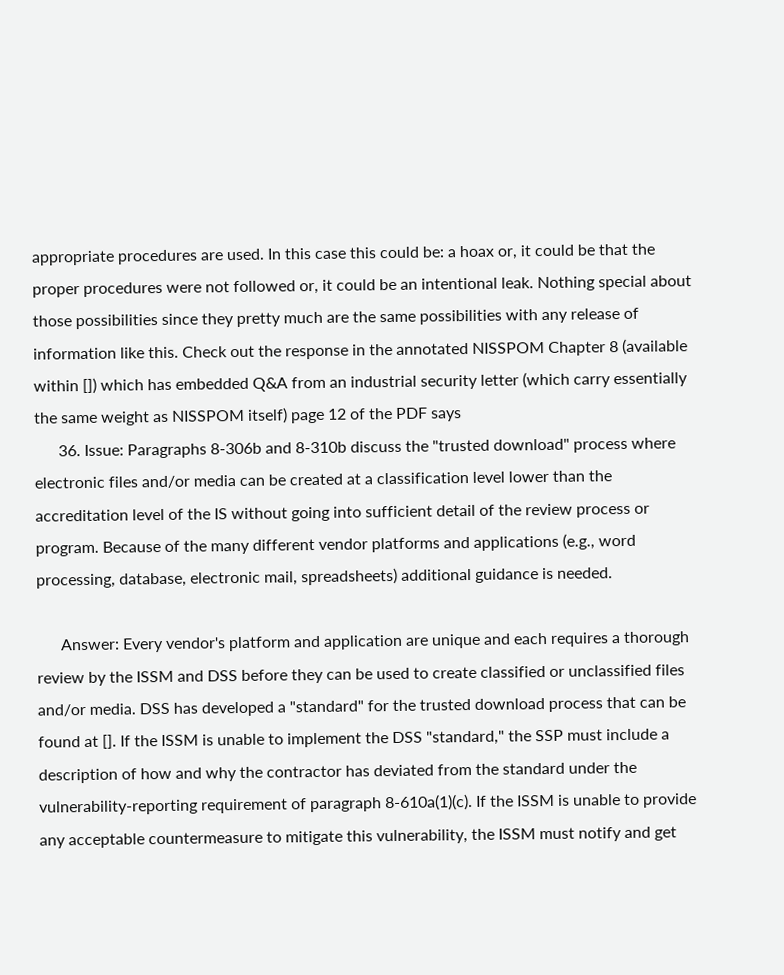appropriate procedures are used. In this case this could be: a hoax or, it could be that the proper procedures were not followed or, it could be an intentional leak. Nothing special about those possibilities since they pretty much are the same possibilities with any release of information like this. Check out the response in the annotated NISSPOM Chapter 8 (available within []) which has embedded Q&A from an industrial security letter (which carry essentially the same weight as NISSPOM itself) page 12 of the PDF says
      36. Issue: Paragraphs 8-306b and 8-310b discuss the "trusted download" process where electronic files and/or media can be created at a classification level lower than the accreditation level of the IS without going into sufficient detail of the review process or program. Because of the many different vendor platforms and applications (e.g., word processing, database, electronic mail, spreadsheets) additional guidance is needed.

      Answer: Every vendor's platform and application are unique and each requires a thorough review by the ISSM and DSS before they can be used to create classified or unclassified files and/or media. DSS has developed a "standard" for the trusted download process that can be found at []. If the ISSM is unable to implement the DSS "standard," the SSP must include a description of how and why the contractor has deviated from the standard under the vulnerability-reporting requirement of paragraph 8-610a(1)(c). If the ISSM is unable to provide any acceptable countermeasure to mitigate this vulnerability, the ISSM must notify and get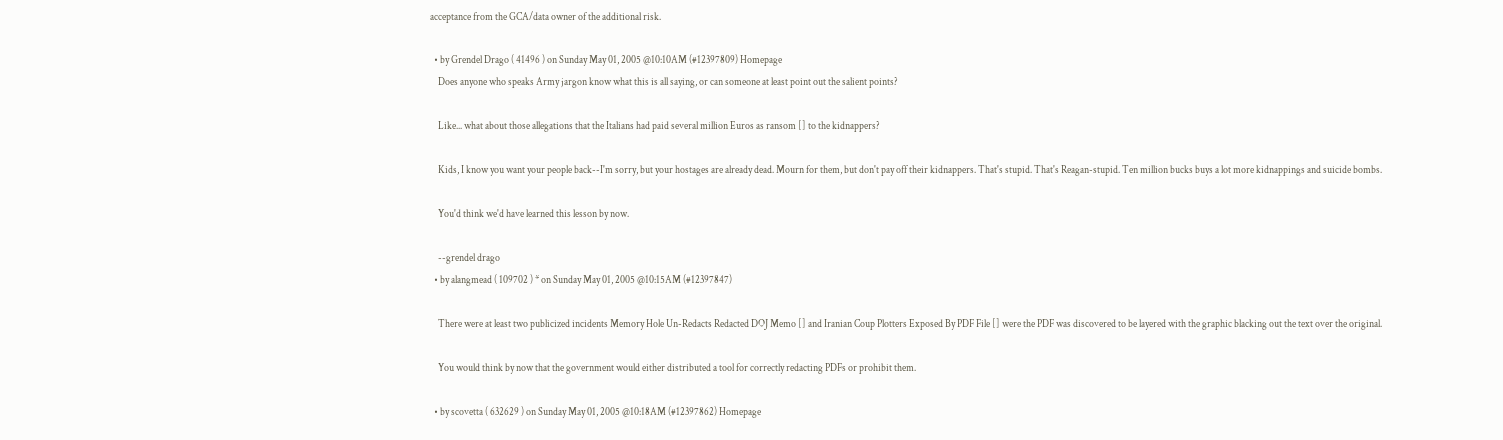acceptance from the GCA/data owner of the additional risk.

  • by Grendel Drago ( 41496 ) on Sunday May 01, 2005 @10:10AM (#12397809) Homepage
    Does anyone who speaks Army jargon know what this is all saying, or can someone at least point out the salient points?

    Like... what about those allegations that the Italians had paid several million Euros as ransom [] to the kidnappers?

    Kids, I know you want your people back--I'm sorry, but your hostages are already dead. Mourn for them, but don't pay off their kidnappers. That's stupid. That's Reagan-stupid. Ten million bucks buys a lot more kidnappings and suicide bombs.

    You'd think we'd have learned this lesson by now.

    --grendel drago
  • by alangmead ( 109702 ) * on Sunday May 01, 2005 @10:15AM (#12397847)

    There were at least two publicized incidents Memory Hole Un-Redacts Redacted DOJ Memo [] and Iranian Coup Plotters Exposed By PDF File [] were the PDF was discovered to be layered with the graphic blacking out the text over the original.

    You would think by now that the government would either distributed a tool for correctly redacting PDFs or prohibit them.

  • by scovetta ( 632629 ) on Sunday May 01, 2005 @10:18AM (#12397862) Homepage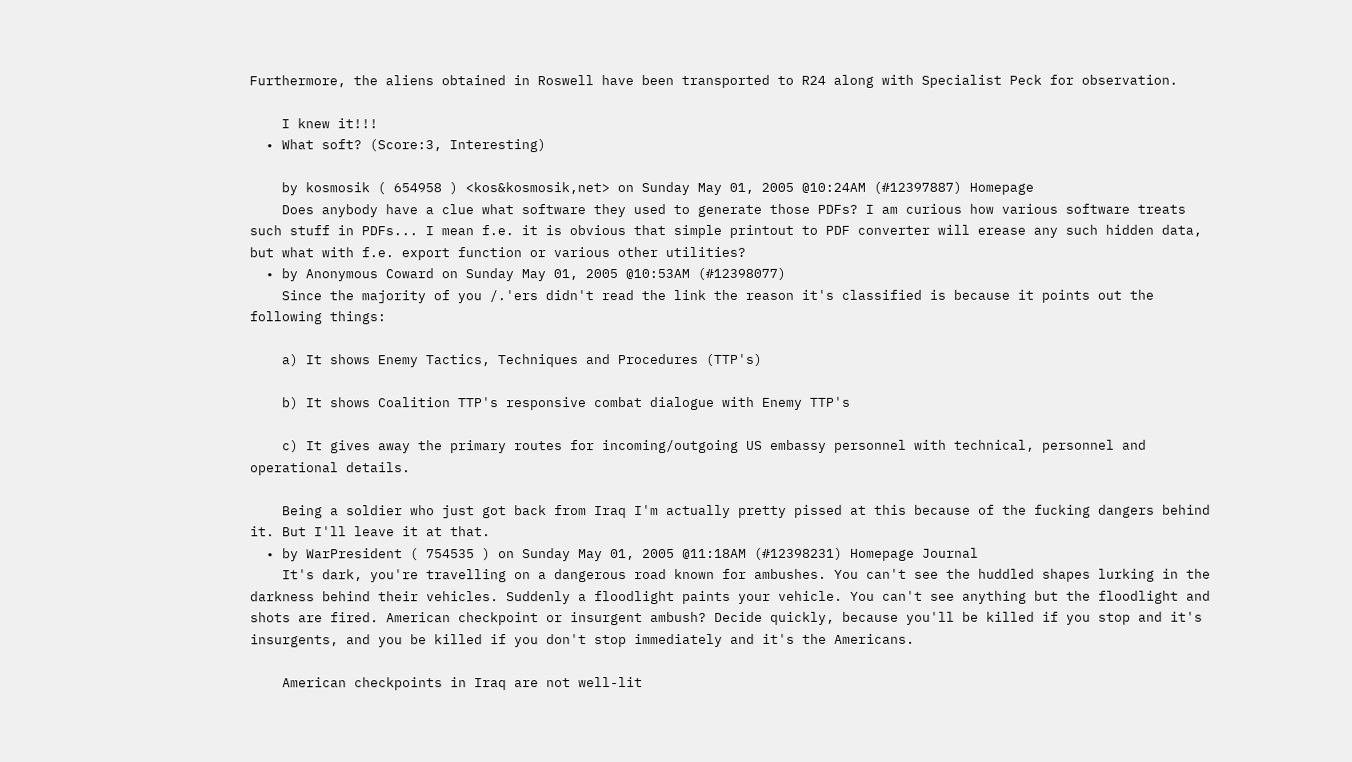Furthermore, the aliens obtained in Roswell have been transported to R24 along with Specialist Peck for observation.

    I knew it!!!
  • What soft? (Score:3, Interesting)

    by kosmosik ( 654958 ) <kos&kosmosik,net> on Sunday May 01, 2005 @10:24AM (#12397887) Homepage
    Does anybody have a clue what software they used to generate those PDFs? I am curious how various software treats such stuff in PDFs... I mean f.e. it is obvious that simple printout to PDF converter will erease any such hidden data, but what with f.e. export function or various other utilities?
  • by Anonymous Coward on Sunday May 01, 2005 @10:53AM (#12398077)
    Since the majority of you /.'ers didn't read the link the reason it's classified is because it points out the following things:

    a) It shows Enemy Tactics, Techniques and Procedures (TTP's)

    b) It shows Coalition TTP's responsive combat dialogue with Enemy TTP's

    c) It gives away the primary routes for incoming/outgoing US embassy personnel with technical, personnel and operational details.

    Being a soldier who just got back from Iraq I'm actually pretty pissed at this because of the fucking dangers behind it. But I'll leave it at that.
  • by WarPresident ( 754535 ) on Sunday May 01, 2005 @11:18AM (#12398231) Homepage Journal
    It's dark, you're travelling on a dangerous road known for ambushes. You can't see the huddled shapes lurking in the darkness behind their vehicles. Suddenly a floodlight paints your vehicle. You can't see anything but the floodlight and shots are fired. American checkpoint or insurgent ambush? Decide quickly, because you'll be killed if you stop and it's insurgents, and you be killed if you don't stop immediately and it's the Americans.

    American checkpoints in Iraq are not well-lit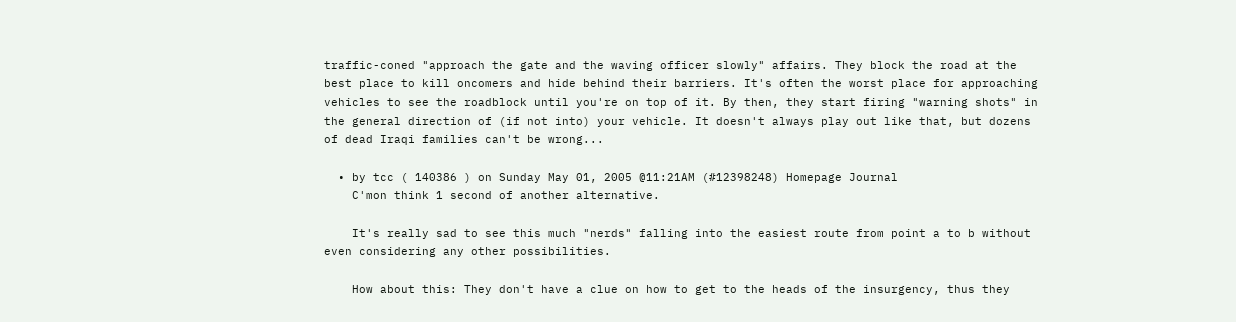traffic-coned "approach the gate and the waving officer slowly" affairs. They block the road at the best place to kill oncomers and hide behind their barriers. It's often the worst place for approaching vehicles to see the roadblock until you're on top of it. By then, they start firing "warning shots" in the general direction of (if not into) your vehicle. It doesn't always play out like that, but dozens of dead Iraqi families can't be wrong...

  • by tcc ( 140386 ) on Sunday May 01, 2005 @11:21AM (#12398248) Homepage Journal
    C'mon think 1 second of another alternative.

    It's really sad to see this much "nerds" falling into the easiest route from point a to b without even considering any other possibilities.

    How about this: They don't have a clue on how to get to the heads of the insurgency, thus they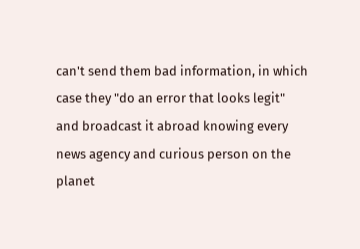can't send them bad information, in which case they "do an error that looks legit" and broadcast it abroad knowing every news agency and curious person on the planet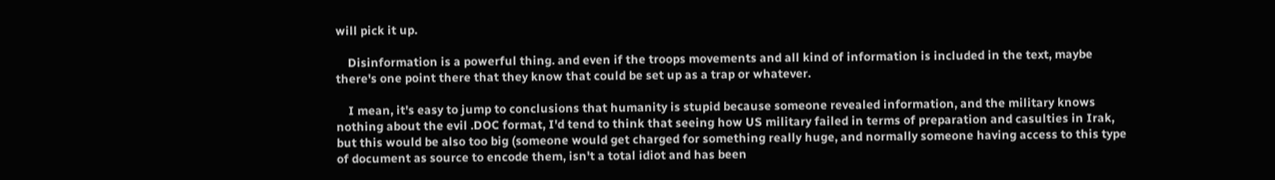will pick it up.

    Disinformation is a powerful thing. and even if the troops movements and all kind of information is included in the text, maybe there's one point there that they know that could be set up as a trap or whatever.

    I mean, it's easy to jump to conclusions that humanity is stupid because someone revealed information, and the military knows nothing about the evil .DOC format, I'd tend to think that seeing how US military failed in terms of preparation and casulties in Irak, but this would be also too big (someone would get charged for something really huge, and normally someone having access to this type of document as source to encode them, isn't a total idiot and has been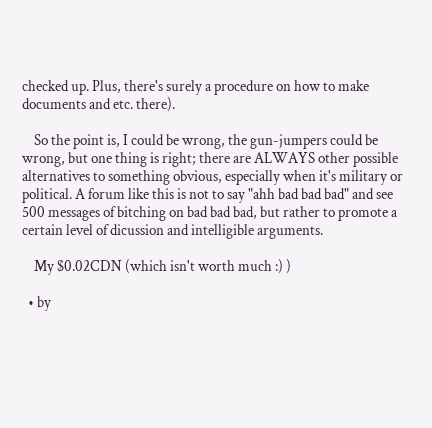checked up. Plus, there's surely a procedure on how to make documents and etc. there).

    So the point is, I could be wrong, the gun-jumpers could be wrong, but one thing is right; there are ALWAYS other possible alternatives to something obvious, especially when it's military or political. A forum like this is not to say "ahh bad bad bad" and see 500 messages of bitching on bad bad bad, but rather to promote a certain level of dicussion and intelligible arguments.

    My $0.02CDN (which isn't worth much :) )

  • by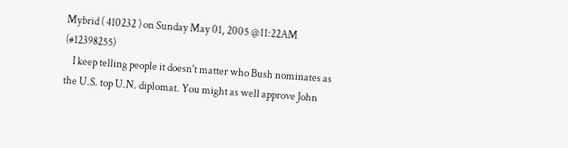Mybrid ( 410232 ) on Sunday May 01, 2005 @11:22AM (#12398255)
    I keep telling people it doesn't matter who Bush nominates as the U.S. top U.N. diplomat. You might as well approve John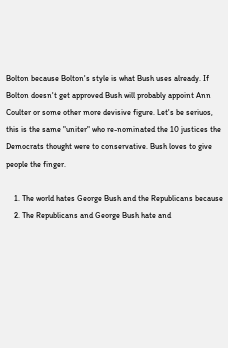Bolton because Bolton's style is what Bush uses already. If Bolton doesn't get approved Bush will probably appoint Ann Coulter or some other more devisive figure. Let's be seriuos, this is the same "uniter" who re-nominated the 10 justices the Democrats thought were to conservative. Bush loves to give people the finger.

    1. The world hates George Bush and the Republicans because
    2. The Republicans and George Bush hate and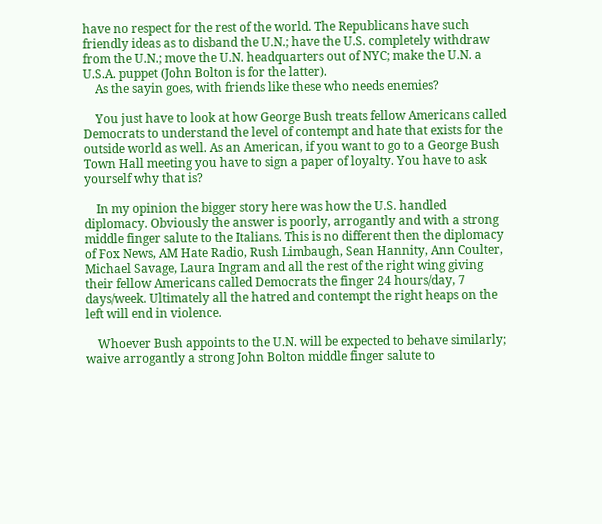have no respect for the rest of the world. The Republicans have such friendly ideas as to disband the U.N.; have the U.S. completely withdraw from the U.N.; move the U.N. headquarters out of NYC; make the U.N. a U.S.A. puppet (John Bolton is for the latter).
    As the sayin goes, with friends like these who needs enemies?

    You just have to look at how George Bush treats fellow Americans called Democrats to understand the level of contempt and hate that exists for the outside world as well. As an American, if you want to go to a George Bush Town Hall meeting you have to sign a paper of loyalty. You have to ask yourself why that is?

    In my opinion the bigger story here was how the U.S. handled diplomacy. Obviously the answer is poorly, arrogantly and with a strong middle finger salute to the Italians. This is no different then the diplomacy of Fox News, AM Hate Radio, Rush Limbaugh, Sean Hannity, Ann Coulter, Michael Savage, Laura Ingram and all the rest of the right wing giving their fellow Americans called Democrats the finger 24 hours/day, 7 days/week. Ultimately all the hatred and contempt the right heaps on the left will end in violence.

    Whoever Bush appoints to the U.N. will be expected to behave similarly; waive arrogantly a strong John Bolton middle finger salute to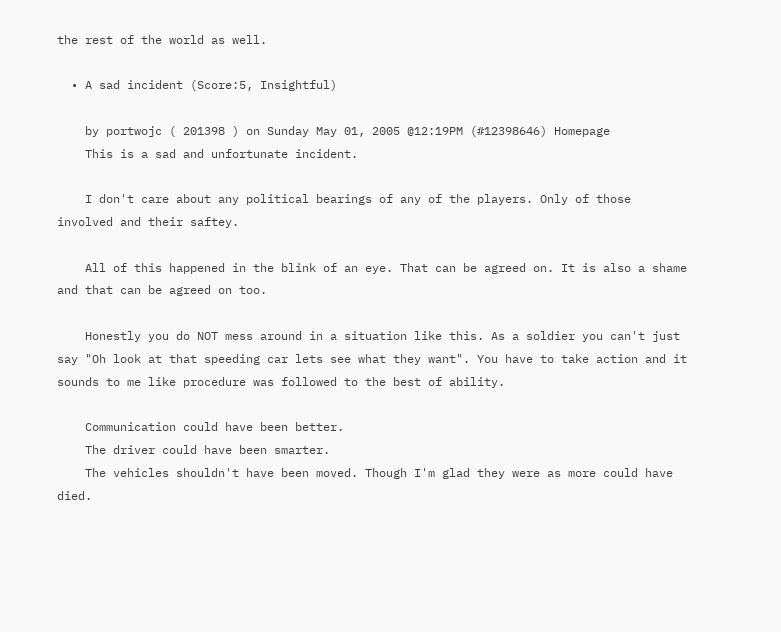the rest of the world as well.

  • A sad incident (Score:5, Insightful)

    by portwojc ( 201398 ) on Sunday May 01, 2005 @12:19PM (#12398646) Homepage
    This is a sad and unfortunate incident.

    I don't care about any political bearings of any of the players. Only of those involved and their saftey.

    All of this happened in the blink of an eye. That can be agreed on. It is also a shame and that can be agreed on too.

    Honestly you do NOT mess around in a situation like this. As a soldier you can't just say "Oh look at that speeding car lets see what they want". You have to take action and it sounds to me like procedure was followed to the best of ability.

    Communication could have been better.
    The driver could have been smarter.
    The vehicles shouldn't have been moved. Though I'm glad they were as more could have died.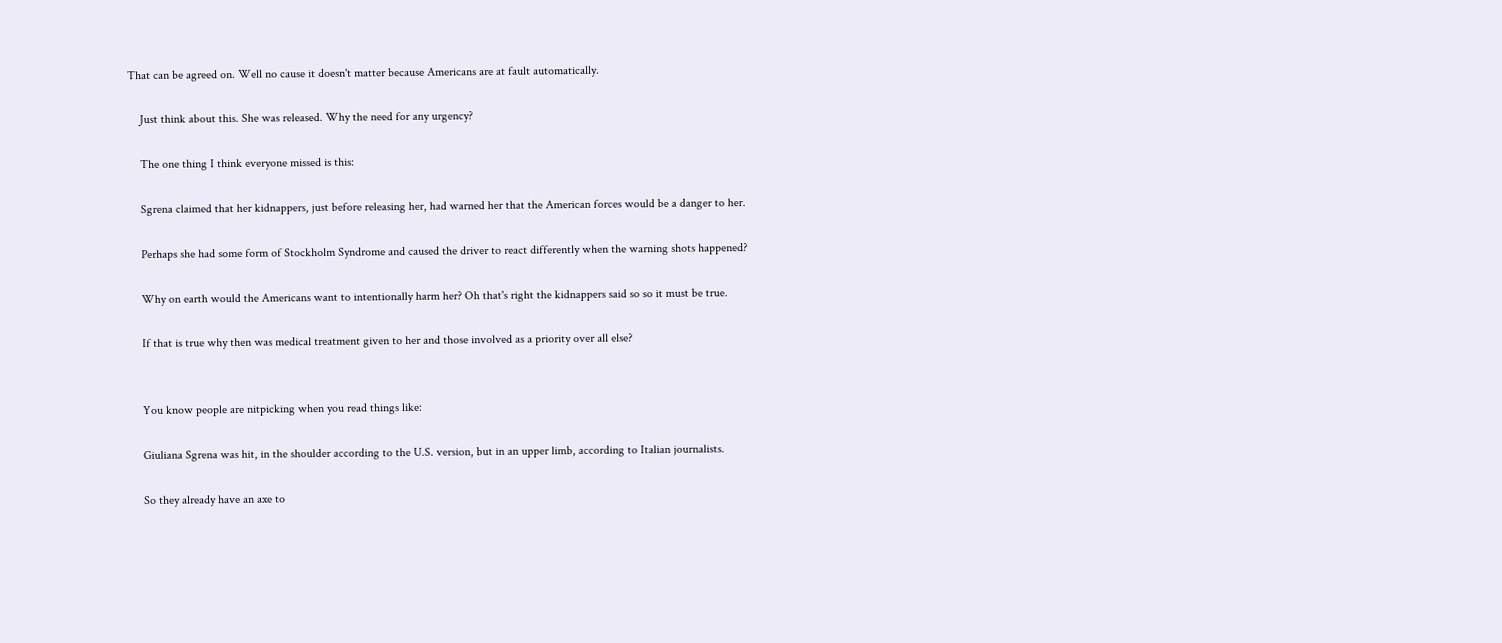That can be agreed on. Well no cause it doesn't matter because Americans are at fault automatically.

    Just think about this. She was released. Why the need for any urgency?

    The one thing I think everyone missed is this:

    Sgrena claimed that her kidnappers, just before releasing her, had warned her that the American forces would be a danger to her.

    Perhaps she had some form of Stockholm Syndrome and caused the driver to react differently when the warning shots happened?

    Why on earth would the Americans want to intentionally harm her? Oh that's right the kidnappers said so so it must be true.

    If that is true why then was medical treatment given to her and those involved as a priority over all else?


    You know people are nitpicking when you read things like:

    Giuliana Sgrena was hit, in the shoulder according to the U.S. version, but in an upper limb, according to Italian journalists.

    So they already have an axe to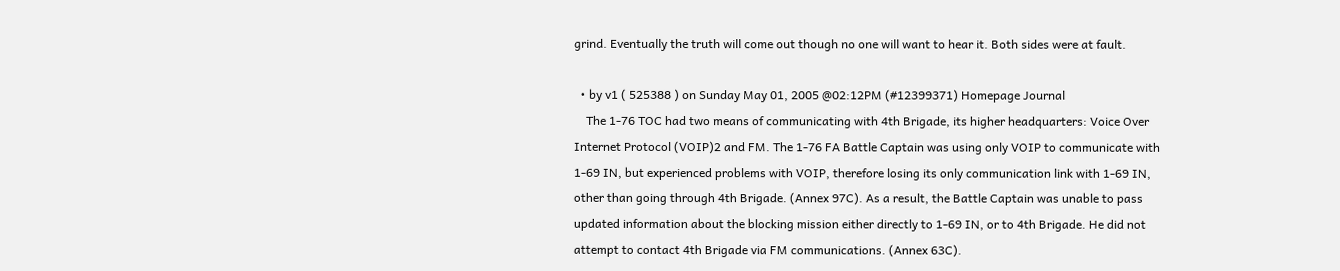grind. Eventually the truth will come out though no one will want to hear it. Both sides were at fault.

  • by v1 ( 525388 ) on Sunday May 01, 2005 @02:12PM (#12399371) Homepage Journal
    The 1-76 TOC had two means of communicating with 4th Brigade, its higher headquarters: Voice Over Internet Protocol (VOIP)2 and FM. The 1-76 FA Battle Captain was using only VOIP to communicate with 1-69 IN, but experienced problems with VOIP, therefore losing its only communication link with 1-69 IN, other than going through 4th Brigade. (Annex 97C). As a result, the Battle Captain was unable to pass updated information about the blocking mission either directly to 1-69 IN, or to 4th Brigade. He did not attempt to contact 4th Brigade via FM communications. (Annex 63C).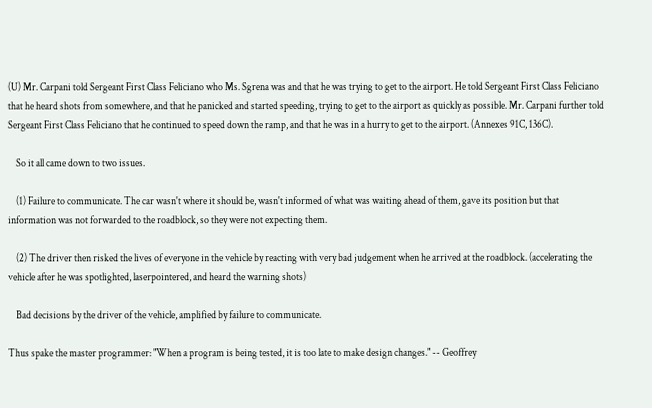(U) Mr. Carpani told Sergeant First Class Feliciano who Ms. Sgrena was and that he was trying to get to the airport. He told Sergeant First Class Feliciano that he heard shots from somewhere, and that he panicked and started speeding, trying to get to the airport as quickly as possible. Mr. Carpani further told Sergeant First Class Feliciano that he continued to speed down the ramp, and that he was in a hurry to get to the airport. (Annexes 91C, 136C).

    So it all came down to two issues.

    (1) Failure to communicate. The car wasn't where it should be, wasn't informed of what was waiting ahead of them, gave its position but that information was not forwarded to the roadblock, so they were not expecting them.

    (2) The driver then risked the lives of everyone in the vehicle by reacting with very bad judgement when he arrived at the roadblock. (accelerating the vehicle after he was spotlighted, laserpointered, and heard the warning shots)

    Bad decisions by the driver of the vehicle, amplified by failure to communicate.

Thus spake the master programmer: "When a program is being tested, it is too late to make design changes." -- Geoffrey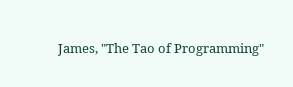James, "The Tao of Programming"